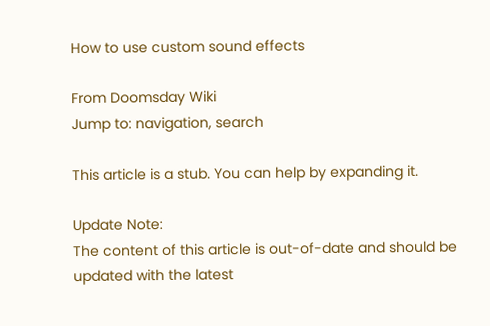How to use custom sound effects

From Doomsday Wiki
Jump to: navigation, search

This article is a stub. You can help by expanding it.

Update Note:
The content of this article is out-of-date and should be updated with the latest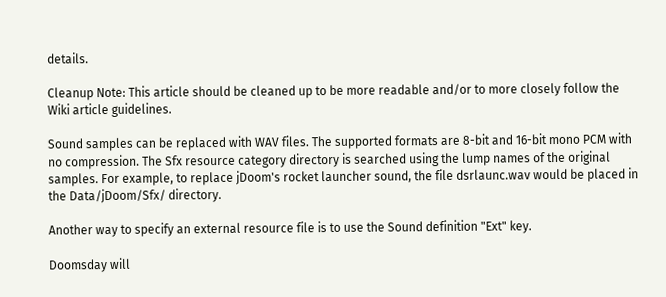details.

Cleanup Note: This article should be cleaned up to be more readable and/or to more closely follow the Wiki article guidelines.

Sound samples can be replaced with WAV files. The supported formats are 8-bit and 16-bit mono PCM with no compression. The Sfx resource category directory is searched using the lump names of the original samples. For example, to replace jDoom's rocket launcher sound, the file dsrlaunc.wav would be placed in the Data/jDoom/Sfx/ directory.

Another way to specify an external resource file is to use the Sound definition "Ext" key.

Doomsday will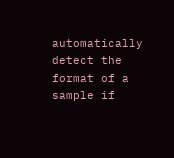automatically detect the format of a sample if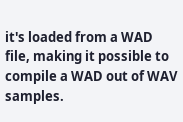it's loaded from a WAD file, making it possible to compile a WAD out of WAV samples.